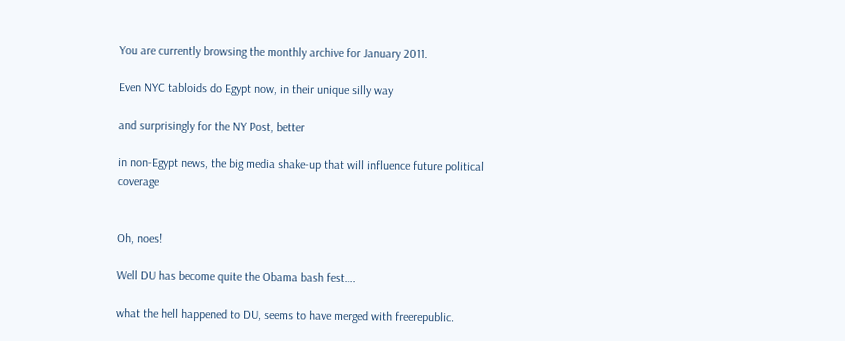You are currently browsing the monthly archive for January 2011.

Even NYC tabloids do Egypt now, in their unique silly way

and surprisingly for the NY Post, better

in non-Egypt news, the big media shake-up that will influence future political coverage


Oh, noes!

Well DU has become quite the Obama bash fest….

what the hell happened to DU, seems to have merged with freerepublic.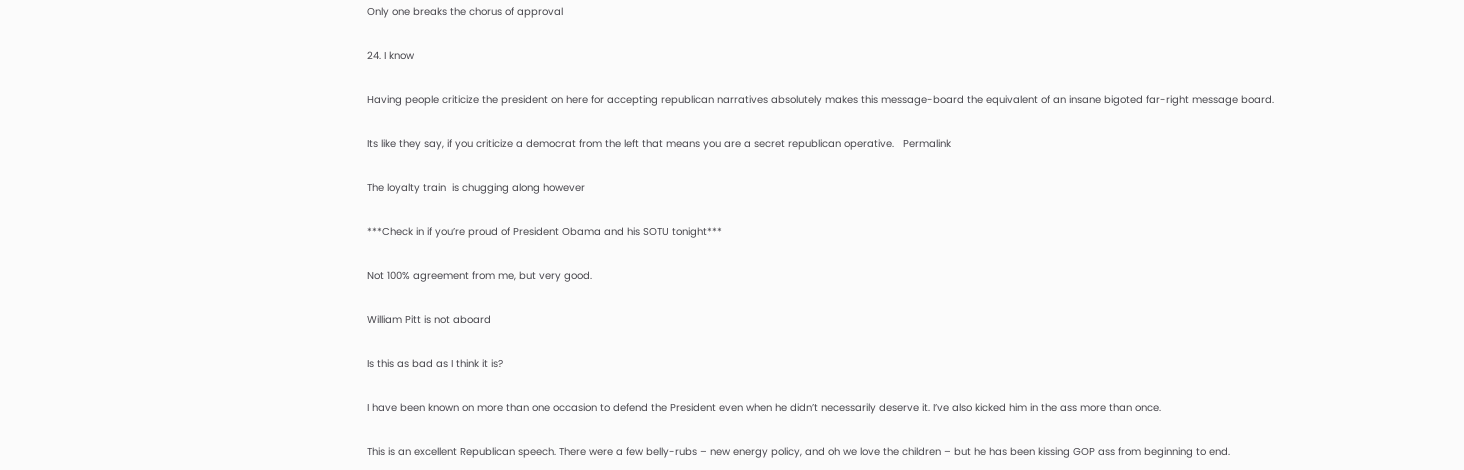Only one breaks the chorus of approval

24. I know

Having people criticize the president on here for accepting republican narratives absolutely makes this message-board the equivalent of an insane bigoted far-right message board.

Its like they say, if you criticize a democrat from the left that means you are a secret republican operative.   Permalink

The loyalty train  is chugging along however

***Check in if you’re proud of President Obama and his SOTU tonight***

Not 100% agreement from me, but very good.

William Pitt is not aboard

Is this as bad as I think it is?

I have been known on more than one occasion to defend the President even when he didn’t necessarily deserve it. I’ve also kicked him in the ass more than once.

This is an excellent Republican speech. There were a few belly-rubs – new energy policy, and oh we love the children – but he has been kissing GOP ass from beginning to end.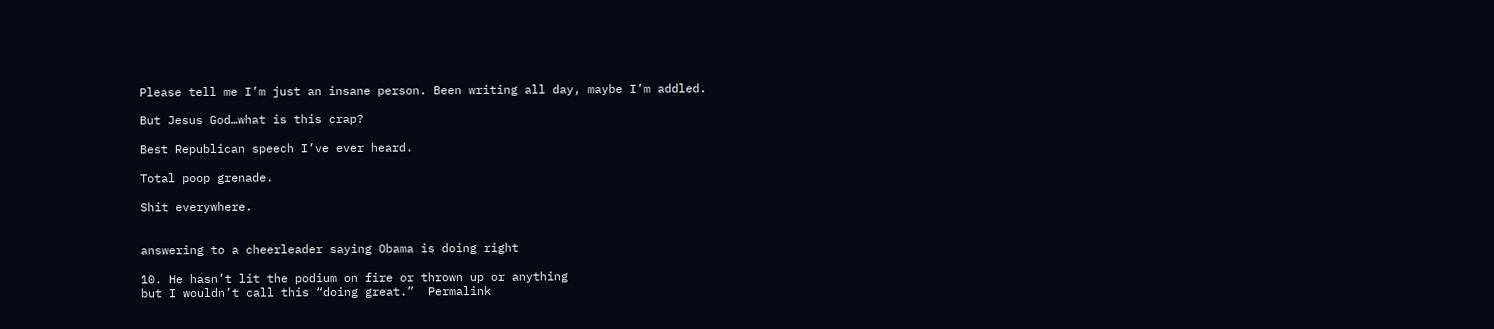Please tell me I’m just an insane person. Been writing all day, maybe I’m addled.

But Jesus God…what is this crap?

Best Republican speech I’ve ever heard.

Total poop grenade.

Shit everywhere.


answering to a cheerleader saying Obama is doing right

10. He hasn’t lit the podium on fire or thrown up or anything
but I wouldn’t call this “doing great.”  Permalink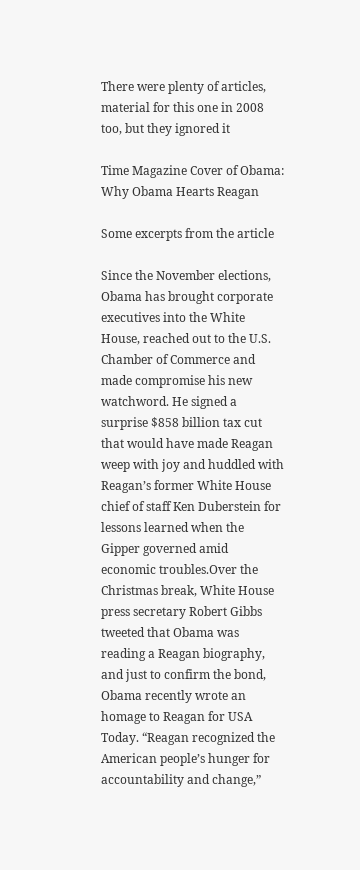There were plenty of articles, material for this one in 2008 too, but they ignored it

Time Magazine Cover of Obama: Why Obama Hearts Reagan

Some excerpts from the article

Since the November elections, Obama has brought corporate executives into the White House, reached out to the U.S. Chamber of Commerce and made compromise his new watchword. He signed a surprise $858 billion tax cut that would have made Reagan weep with joy and huddled with Reagan’s former White House chief of staff Ken Duberstein for lessons learned when the Gipper governed amid economic troubles.Over the Christmas break, White House press secretary Robert Gibbs tweeted that Obama was reading a Reagan biography, and just to confirm the bond, Obama recently wrote an homage to Reagan for USA Today. “Reagan recognized the American people’s hunger for accountability and change,”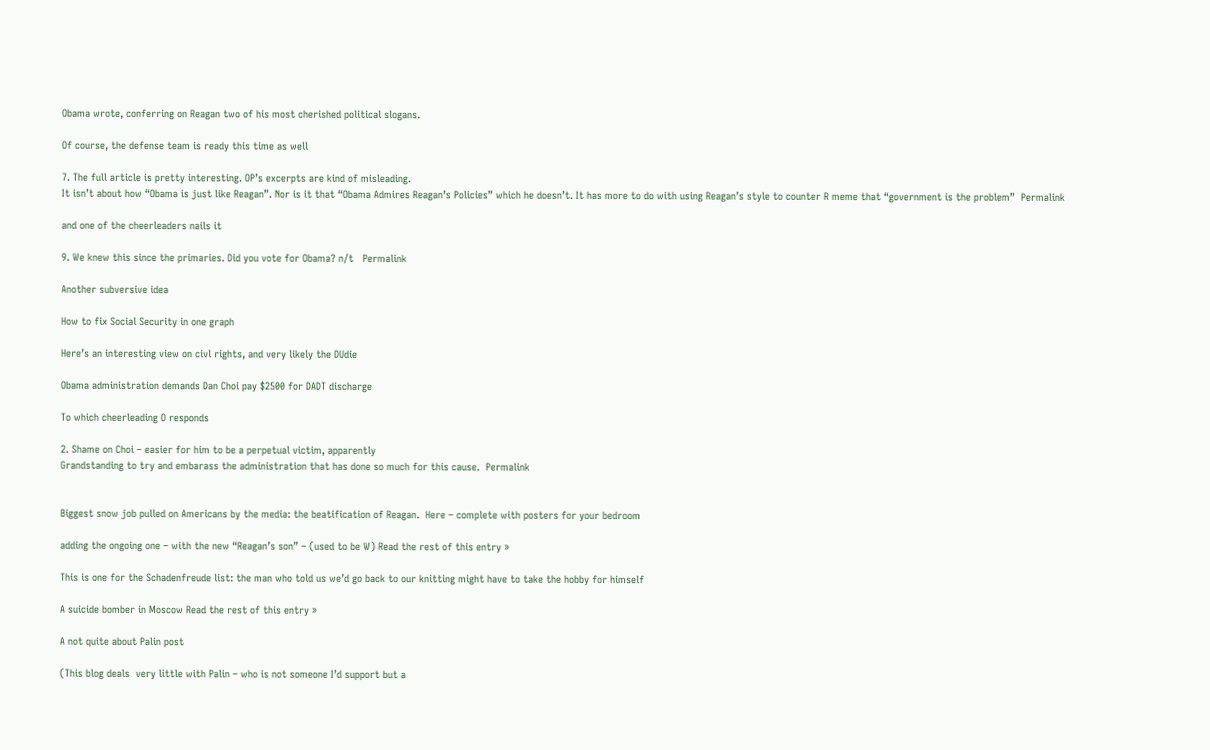Obama wrote, conferring on Reagan two of his most cherished political slogans.

Of course, the defense team is ready this time as well

7. The full article is pretty interesting. OP’s excerpts are kind of misleading.
It isn’t about how “Obama is just like Reagan”. Nor is it that “Obama Admires Reagan’s Policies” which he doesn’t. It has more to do with using Reagan’s style to counter R meme that “government is the problem”  Permalink

and one of the cheerleaders nails it

9. We knew this since the primaries. Did you vote for Obama? n/t   Permalink

Another subversive idea

How to fix Social Security in one graph

Here’s an interesting view on civl rights, and very likely the DUdie

Obama administration demands Dan Choi pay $2500 for DADT discharge

To which cheerleading O responds

2. Shame on Choi – easier for him to be a perpetual victim, apparently
Grandstanding to try and embarass the administration that has done so much for this cause.  Permalink


Biggest snow job pulled on Americans by the media: the beatification of Reagan.  Here – complete with posters for your bedroom

adding the ongoing one – with the new “Reagan’s son” – (used to be W) Read the rest of this entry »

This is one for the Schadenfreude list: the man who told us we’d go back to our knitting might have to take the hobby for himself

A suicide bomber in Moscow Read the rest of this entry »

A not quite about Palin post

(This blog deals  very little with Palin – who is not someone I’d support but a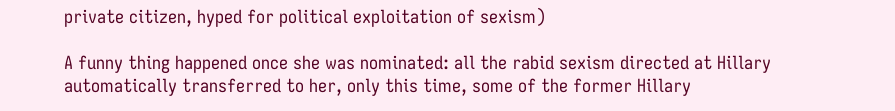private citizen, hyped for political exploitation of sexism)

A funny thing happened once she was nominated: all the rabid sexism directed at Hillary automatically transferred to her, only this time, some of the former Hillary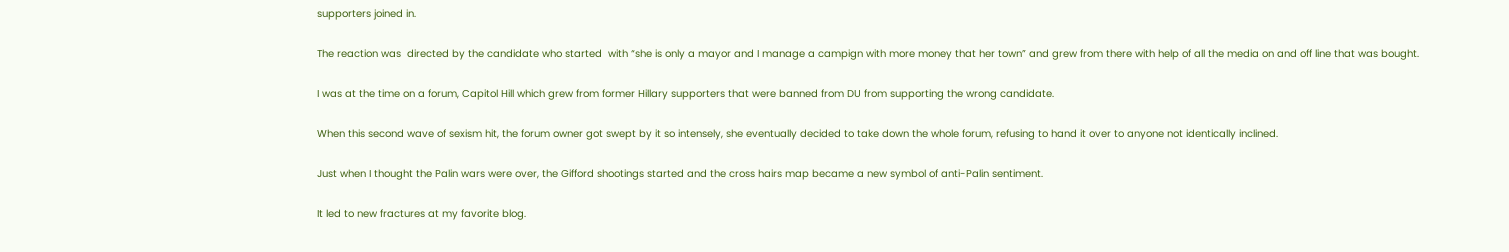supporters joined in.

The reaction was  directed by the candidate who started  with “she is only a mayor and I manage a campign with more money that her town” and grew from there with help of all the media on and off line that was bought.

I was at the time on a forum, Capitol Hill which grew from former Hillary supporters that were banned from DU from supporting the wrong candidate.

When this second wave of sexism hit, the forum owner got swept by it so intensely, she eventually decided to take down the whole forum, refusing to hand it over to anyone not identically inclined.

Just when I thought the Palin wars were over, the Gifford shootings started and the cross hairs map became a new symbol of anti-Palin sentiment.

It led to new fractures at my favorite blog.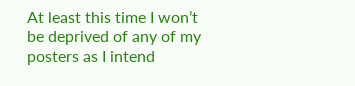At least this time I won’t be deprived of any of my posters as I intend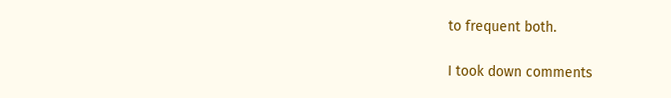to frequent both.

I took down comments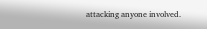attacking anyone involved.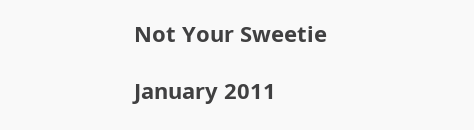Not Your Sweetie

January 2011